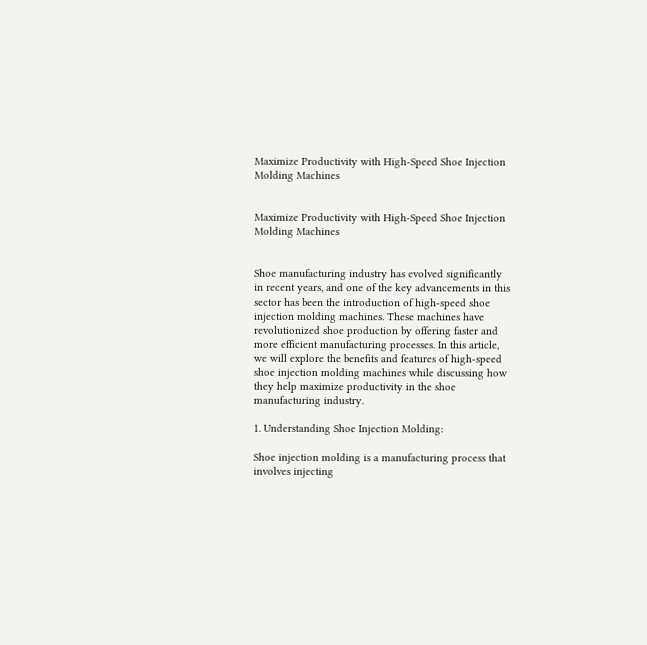Maximize Productivity with High-Speed Shoe Injection Molding Machines


Maximize Productivity with High-Speed Shoe Injection Molding Machines


Shoe manufacturing industry has evolved significantly in recent years, and one of the key advancements in this sector has been the introduction of high-speed shoe injection molding machines. These machines have revolutionized shoe production by offering faster and more efficient manufacturing processes. In this article, we will explore the benefits and features of high-speed shoe injection molding machines while discussing how they help maximize productivity in the shoe manufacturing industry.

1. Understanding Shoe Injection Molding:

Shoe injection molding is a manufacturing process that involves injecting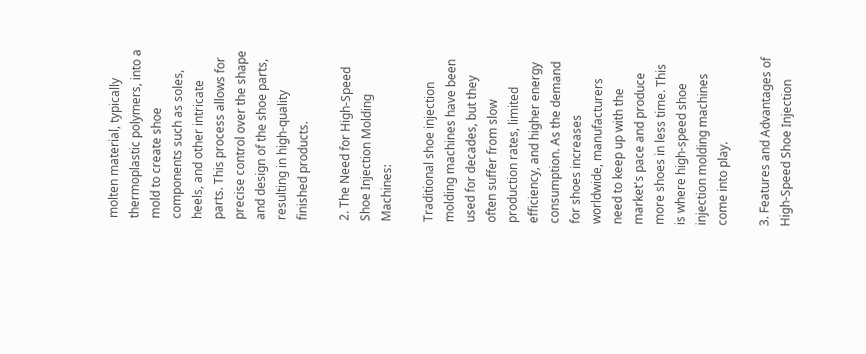molten material, typically thermoplastic polymers, into a mold to create shoe components such as soles, heels, and other intricate parts. This process allows for precise control over the shape and design of the shoe parts, resulting in high-quality finished products.

2. The Need for High-Speed Shoe Injection Molding Machines:

Traditional shoe injection molding machines have been used for decades, but they often suffer from slow production rates, limited efficiency, and higher energy consumption. As the demand for shoes increases worldwide, manufacturers need to keep up with the market's pace and produce more shoes in less time. This is where high-speed shoe injection molding machines come into play.

3. Features and Advantages of High-Speed Shoe Injection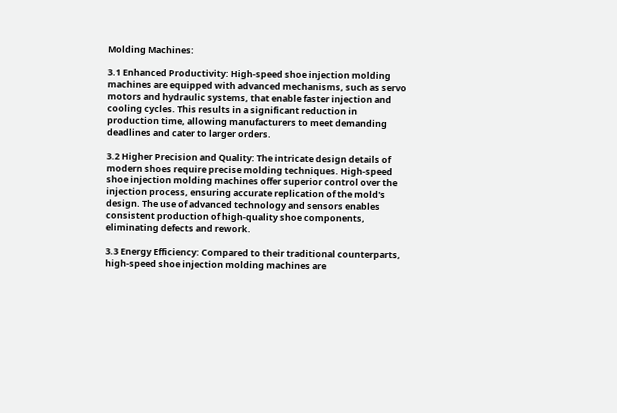Molding Machines:

3.1 Enhanced Productivity: High-speed shoe injection molding machines are equipped with advanced mechanisms, such as servo motors and hydraulic systems, that enable faster injection and cooling cycles. This results in a significant reduction in production time, allowing manufacturers to meet demanding deadlines and cater to larger orders.

3.2 Higher Precision and Quality: The intricate design details of modern shoes require precise molding techniques. High-speed shoe injection molding machines offer superior control over the injection process, ensuring accurate replication of the mold's design. The use of advanced technology and sensors enables consistent production of high-quality shoe components, eliminating defects and rework.

3.3 Energy Efficiency: Compared to their traditional counterparts, high-speed shoe injection molding machines are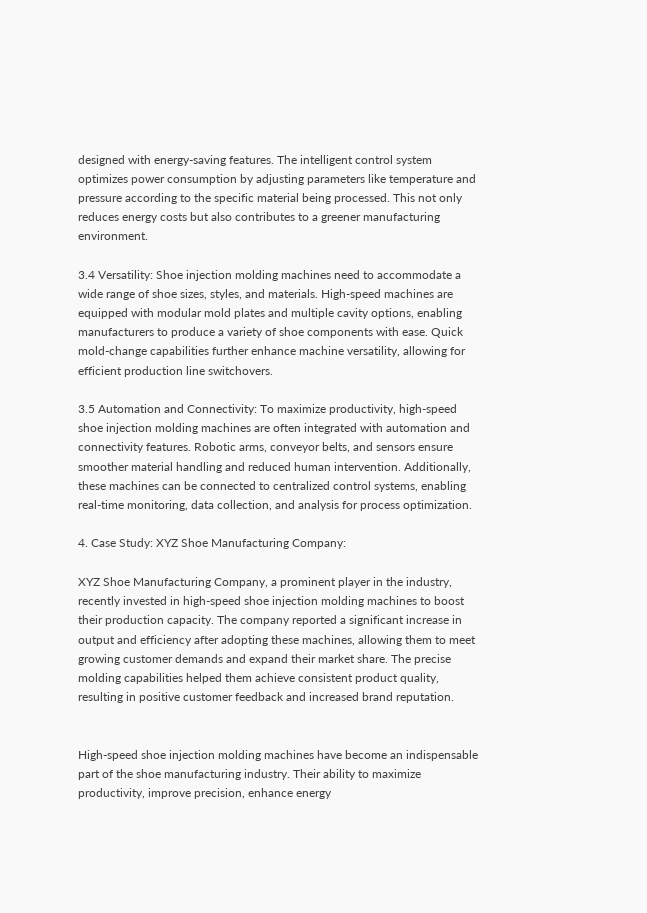designed with energy-saving features. The intelligent control system optimizes power consumption by adjusting parameters like temperature and pressure according to the specific material being processed. This not only reduces energy costs but also contributes to a greener manufacturing environment.

3.4 Versatility: Shoe injection molding machines need to accommodate a wide range of shoe sizes, styles, and materials. High-speed machines are equipped with modular mold plates and multiple cavity options, enabling manufacturers to produce a variety of shoe components with ease. Quick mold-change capabilities further enhance machine versatility, allowing for efficient production line switchovers.

3.5 Automation and Connectivity: To maximize productivity, high-speed shoe injection molding machines are often integrated with automation and connectivity features. Robotic arms, conveyor belts, and sensors ensure smoother material handling and reduced human intervention. Additionally, these machines can be connected to centralized control systems, enabling real-time monitoring, data collection, and analysis for process optimization.

4. Case Study: XYZ Shoe Manufacturing Company:

XYZ Shoe Manufacturing Company, a prominent player in the industry, recently invested in high-speed shoe injection molding machines to boost their production capacity. The company reported a significant increase in output and efficiency after adopting these machines, allowing them to meet growing customer demands and expand their market share. The precise molding capabilities helped them achieve consistent product quality, resulting in positive customer feedback and increased brand reputation.


High-speed shoe injection molding machines have become an indispensable part of the shoe manufacturing industry. Their ability to maximize productivity, improve precision, enhance energy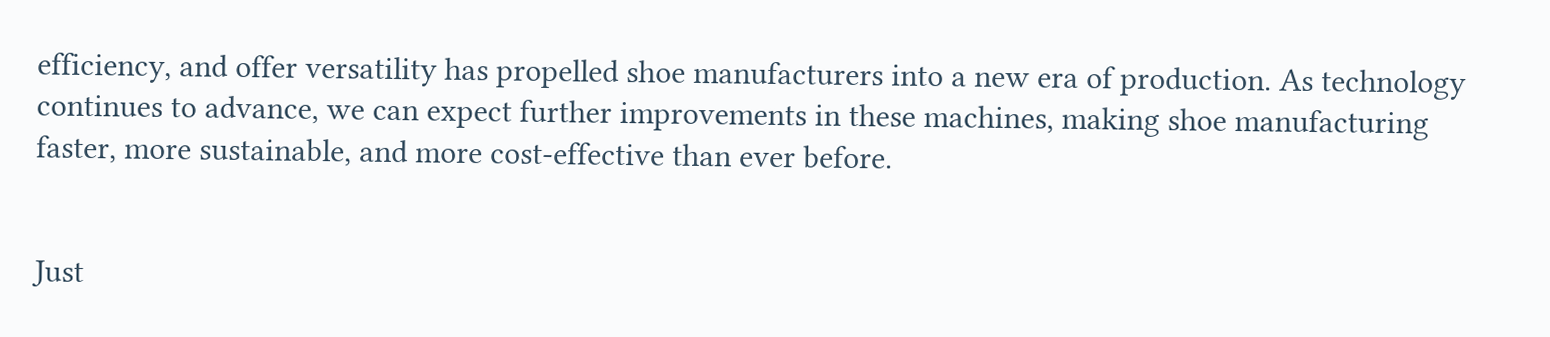efficiency, and offer versatility has propelled shoe manufacturers into a new era of production. As technology continues to advance, we can expect further improvements in these machines, making shoe manufacturing faster, more sustainable, and more cost-effective than ever before.


Just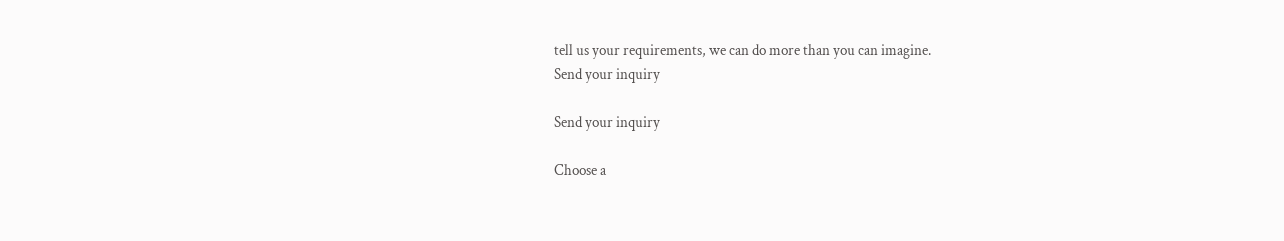tell us your requirements, we can do more than you can imagine.
Send your inquiry

Send your inquiry

Choose a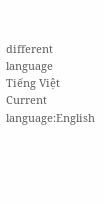different language
Tiếng Việt
Current language:English